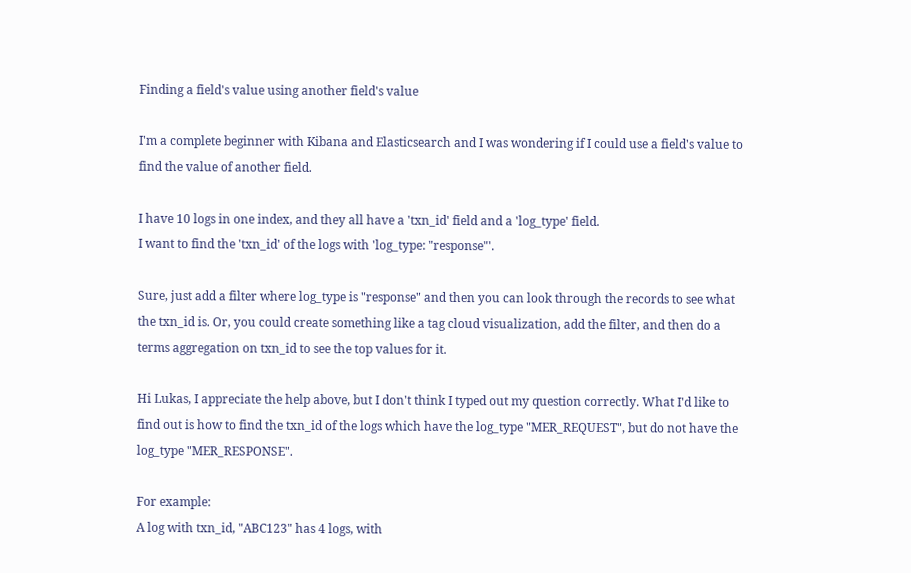Finding a field's value using another field's value

I'm a complete beginner with Kibana and Elasticsearch and I was wondering if I could use a field's value to find the value of another field.

I have 10 logs in one index, and they all have a 'txn_id' field and a 'log_type' field.
I want to find the 'txn_id' of the logs with 'log_type: "response"'.

Sure, just add a filter where log_type is "response" and then you can look through the records to see what the txn_id is. Or, you could create something like a tag cloud visualization, add the filter, and then do a terms aggregation on txn_id to see the top values for it.

Hi Lukas, I appreciate the help above, but I don't think I typed out my question correctly. What I'd like to find out is how to find the txn_id of the logs which have the log_type "MER_REQUEST", but do not have the log_type "MER_RESPONSE".

For example:
A log with txn_id, "ABC123" has 4 logs, with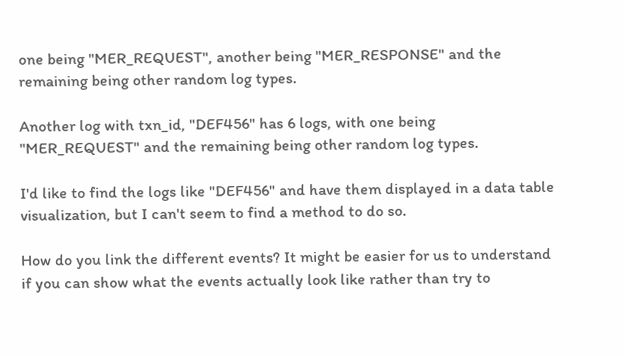one being "MER_REQUEST", another being "MER_RESPONSE" and the remaining being other random log types.

Another log with txn_id, "DEF456" has 6 logs, with one being "MER_REQUEST" and the remaining being other random log types.

I'd like to find the logs like "DEF456" and have them displayed in a data table visualization, but I can't seem to find a method to do so.

How do you link the different events? It might be easier for us to understand if you can show what the events actually look like rather than try to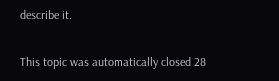describe it.

This topic was automatically closed 28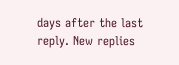days after the last reply. New replies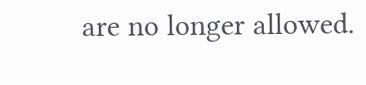are no longer allowed.